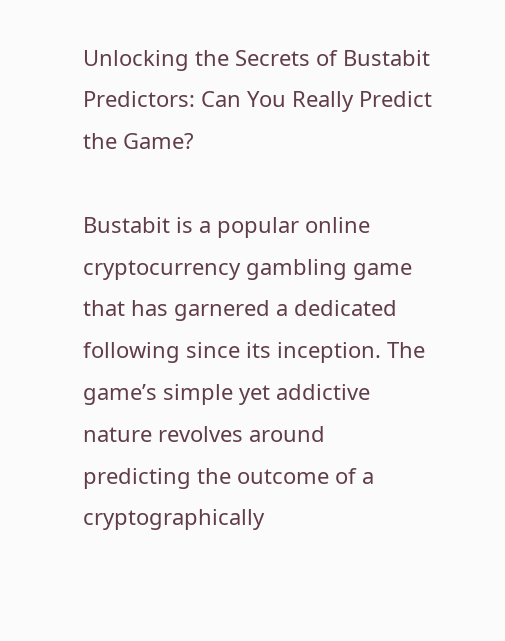Unlocking the Secrets of Bustabit Predictors: Can You Really Predict the Game?

Bustabit is a popular online cryptocurrency gambling game that has garnered a dedicated following since its inception. The game’s simple yet addictive nature revolves around predicting the outcome of a cryptographically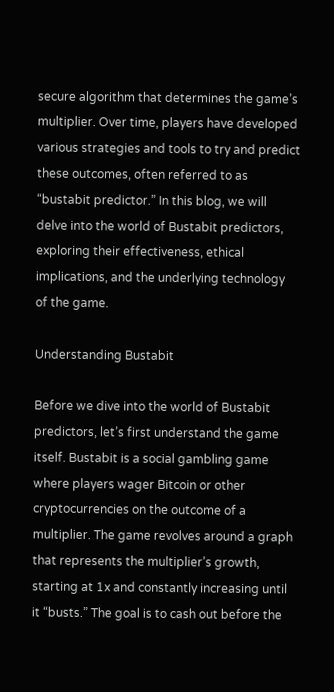secure algorithm that determines the game’s multiplier. Over time, players have developed various strategies and tools to try and predict these outcomes, often referred to as “bustabit predictor.” In this blog, we will delve into the world of Bustabit predictors, exploring their effectiveness, ethical implications, and the underlying technology of the game.

Understanding Bustabit

Before we dive into the world of Bustabit predictors, let’s first understand the game itself. Bustabit is a social gambling game where players wager Bitcoin or other cryptocurrencies on the outcome of a multiplier. The game revolves around a graph that represents the multiplier’s growth, starting at 1x and constantly increasing until it “busts.” The goal is to cash out before the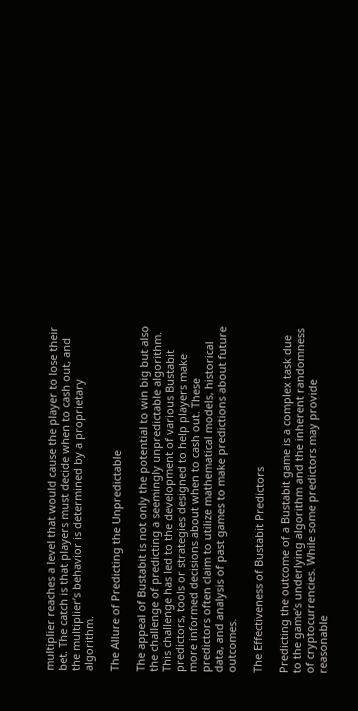multiplier reaches a level that would cause the player to lose their bet. The catch is that players must decide when to cash out, and the multiplier’s behavior is determined by a proprietary algorithm.

The Allure of Predicting the Unpredictable

The appeal of Bustabit is not only the potential to win big but also the challenge of predicting a seemingly unpredictable algorithm. This challenge has led to the development of various Bustabit predictors, tools or strategies designed to help players make more informed decisions about when to cash out. These predictors often claim to utilize mathematical models, historical data, and analysis of past games to make predictions about future outcomes.

The Effectiveness of Bustabit Predictors

Predicting the outcome of a Bustabit game is a complex task due to the game’s underlying algorithm and the inherent randomness of cryptocurrencies. While some predictors may provide reasonable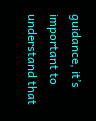guidance, it’s important to understand that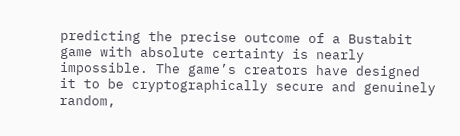predicting the precise outcome of a Bustabit game with absolute certainty is nearly impossible. The game’s creators have designed it to be cryptographically secure and genuinely random,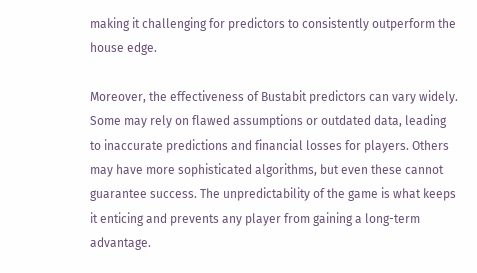making it challenging for predictors to consistently outperform the house edge.

Moreover, the effectiveness of Bustabit predictors can vary widely. Some may rely on flawed assumptions or outdated data, leading to inaccurate predictions and financial losses for players. Others may have more sophisticated algorithms, but even these cannot guarantee success. The unpredictability of the game is what keeps it enticing and prevents any player from gaining a long-term advantage.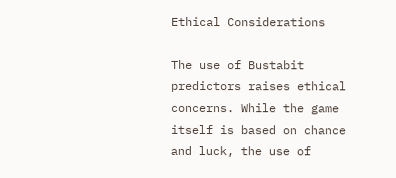Ethical Considerations

The use of Bustabit predictors raises ethical concerns. While the game itself is based on chance and luck, the use of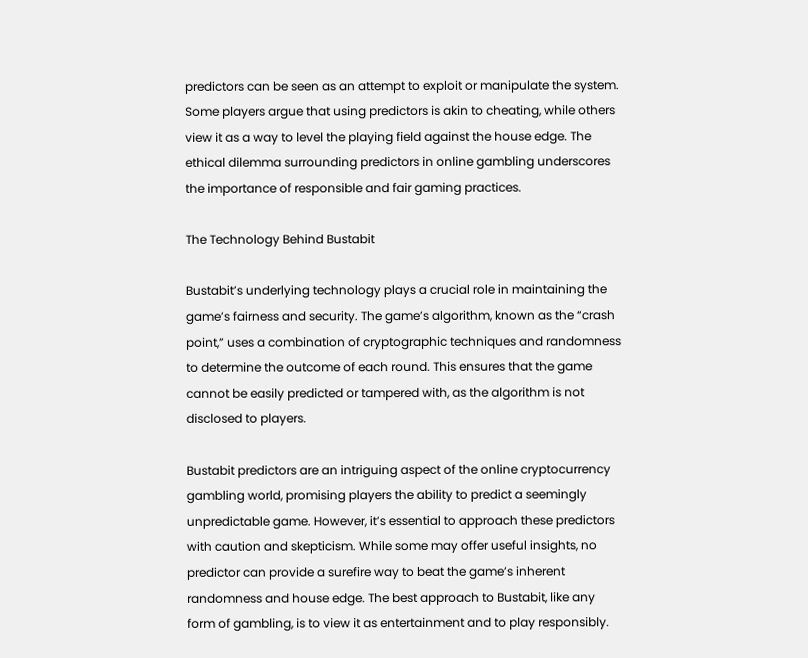predictors can be seen as an attempt to exploit or manipulate the system. Some players argue that using predictors is akin to cheating, while others view it as a way to level the playing field against the house edge. The ethical dilemma surrounding predictors in online gambling underscores the importance of responsible and fair gaming practices.

The Technology Behind Bustabit

Bustabit’s underlying technology plays a crucial role in maintaining the game’s fairness and security. The game’s algorithm, known as the “crash point,” uses a combination of cryptographic techniques and randomness to determine the outcome of each round. This ensures that the game cannot be easily predicted or tampered with, as the algorithm is not disclosed to players.

Bustabit predictors are an intriguing aspect of the online cryptocurrency gambling world, promising players the ability to predict a seemingly unpredictable game. However, it’s essential to approach these predictors with caution and skepticism. While some may offer useful insights, no predictor can provide a surefire way to beat the game’s inherent randomness and house edge. The best approach to Bustabit, like any form of gambling, is to view it as entertainment and to play responsibly.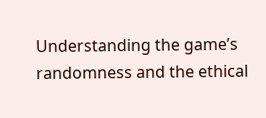Understanding the game’s randomness and the ethical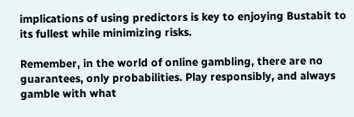implications of using predictors is key to enjoying Bustabit to its fullest while minimizing risks.

Remember, in the world of online gambling, there are no guarantees, only probabilities. Play responsibly, and always gamble with what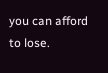you can afford to lose.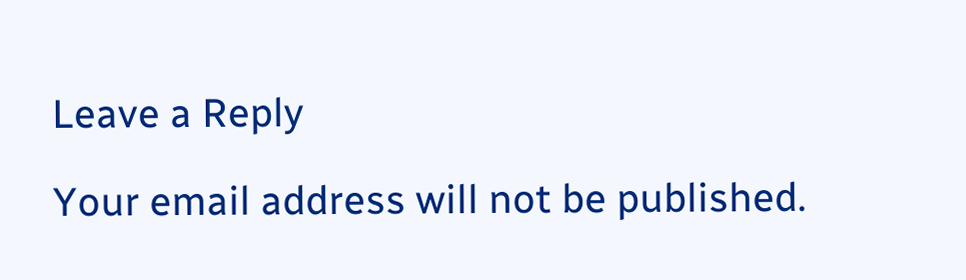Leave a Reply

Your email address will not be published.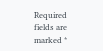Required fields are marked *